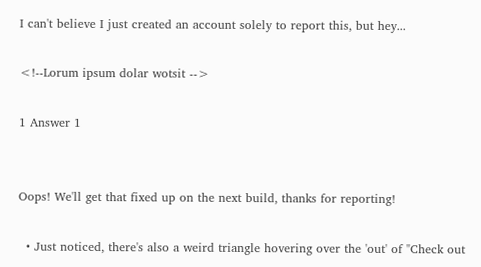I can't believe I just created an account solely to report this, but hey...

<!--Lorum ipsum dolar wotsit -->

1 Answer 1


Oops! We'll get that fixed up on the next build, thanks for reporting!

  • Just noticed, there's also a weird triangle hovering over the 'out' of "Check out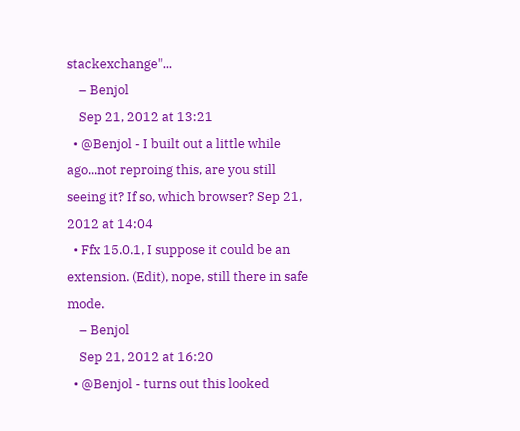stackexchange"...
    – Benjol
    Sep 21, 2012 at 13:21
  • @Benjol - I built out a little while ago...not reproing this, are you still seeing it? If so, which browser? Sep 21, 2012 at 14:04
  • Ffx 15.0.1, I suppose it could be an extension. (Edit), nope, still there in safe mode.
    – Benjol
    Sep 21, 2012 at 16:20
  • @Benjol - turns out this looked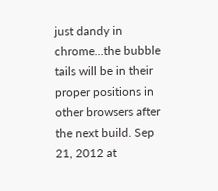just dandy in chrome...the bubble tails will be in their proper positions in other browsers after the next build. Sep 21, 2012 at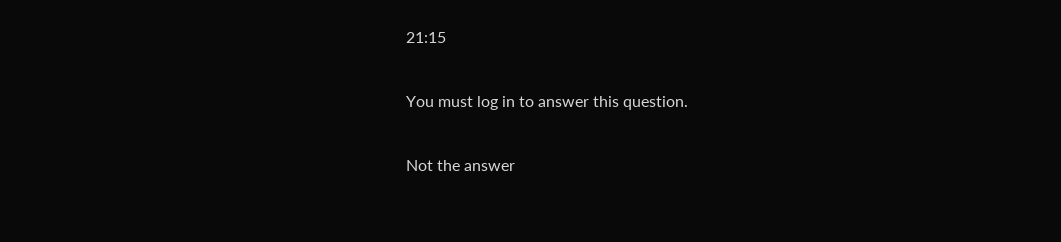21:15

You must log in to answer this question.

Not the answer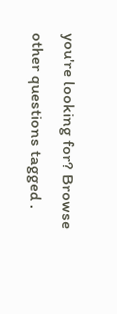you're looking for? Browse other questions tagged .